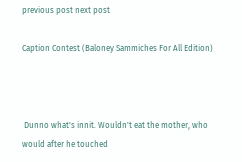previous post next post

Caption Contest (Baloney Sammiches For All Edition)



 Dunno what's innit. Wouldn't eat the mother, who would after he touched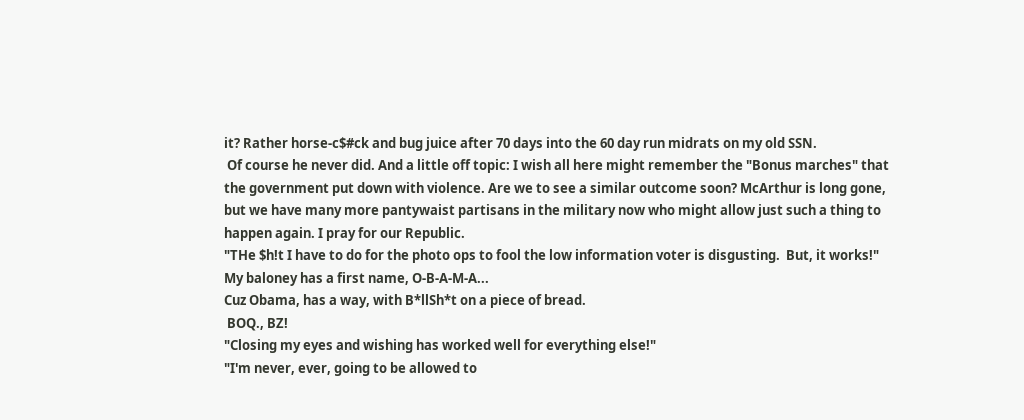it? Rather horse-c$#ck and bug juice after 70 days into the 60 day run midrats on my old SSN.
 Of course he never did. And a little off topic: I wish all here might remember the "Bonus marches" that the government put down with violence. Are we to see a similar outcome soon? McArthur is long gone, but we have many more pantywaist partisans in the military now who might allow just such a thing to happen again. I pray for our Republic.
"THe $h!t I have to do for the photo ops to fool the low information voter is disgusting.  But, it works!"
My baloney has a first name, O-B-A-M-A...
Cuz Obama, has a way, with B*llSh*t on a piece of bread.
 BOQ., BZ!
"Closing my eyes and wishing has worked well for everything else!"
"I'm never, ever, going to be allowed to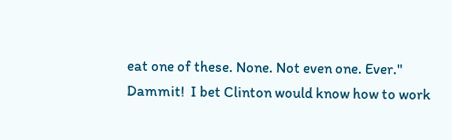eat one of these. None. Not even one. Ever."
Dammit!  I bet Clinton would know how to work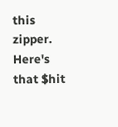this zipper.
Here's that $hit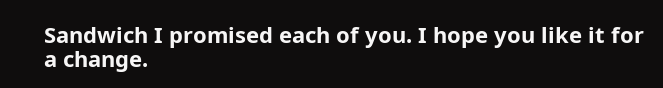Sandwich I promised each of you. I hope you like it for a change.